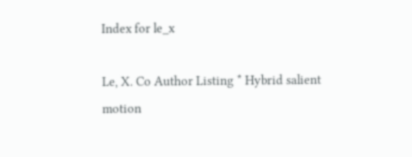Index for le_x

Le, X. Co Author Listing * Hybrid salient motion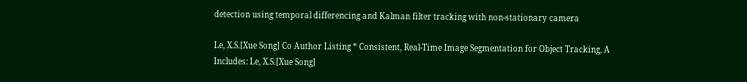detection using temporal differencing and Kalman filter tracking with non-stationary camera

Le, X.S.[Xue Song] Co Author Listing * Consistent, Real-Time Image Segmentation for Object Tracking, A
Includes: Le, X.S.[Xue Song]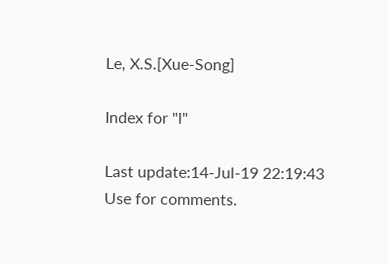Le, X.S.[Xue-Song]

Index for "l"

Last update:14-Jul-19 22:19:43
Use for comments.